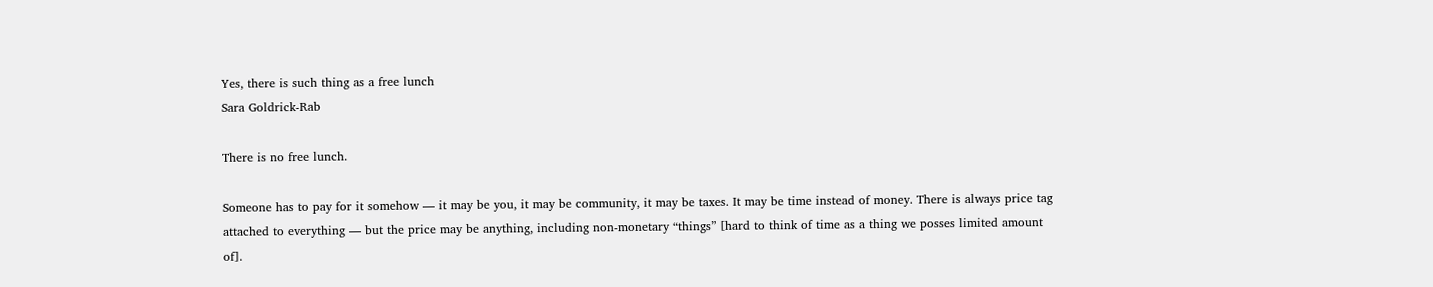Yes, there is such thing as a free lunch
Sara Goldrick-Rab

There is no free lunch.

Someone has to pay for it somehow — it may be you, it may be community, it may be taxes. It may be time instead of money. There is always price tag attached to everything — but the price may be anything, including non-monetary “things” [hard to think of time as a thing we posses limited amount of].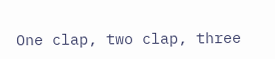One clap, two clap, three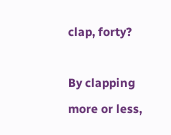clap, forty?

By clapping more or less,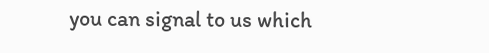you can signal to us which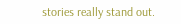stories really stand out.